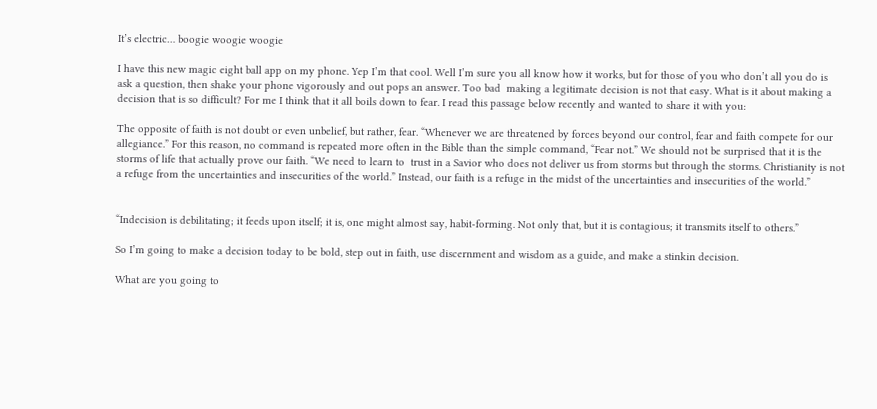It’s electric… boogie woogie woogie

I have this new magic eight ball app on my phone. Yep I’m that cool. Well I’m sure you all know how it works, but for those of you who don’t all you do is  ask a question, then shake your phone vigorously and out pops an answer. Too bad  making a legitimate decision is not that easy. What is it about making a decision that is so difficult? For me I think that it all boils down to fear. I read this passage below recently and wanted to share it with you:

The opposite of faith is not doubt or even unbelief, but rather, fear. “Whenever we are threatened by forces beyond our control, fear and faith compete for our allegiance.” For this reason, no command is repeated more often in the Bible than the simple command, “Fear not.” We should not be surprised that it is the storms of life that actually prove our faith. “We need to learn to  trust in a Savior who does not deliver us from storms but through the storms. Christianity is not a refuge from the uncertainties and insecurities of the world.” Instead, our faith is a refuge in the midst of the uncertainties and insecurities of the world.”


“Indecision is debilitating; it feeds upon itself; it is, one might almost say, habit-forming. Not only that, but it is contagious; it transmits itself to others.”

So I’m going to make a decision today to be bold, step out in faith, use discernment and wisdom as a guide, and make a stinkin decision.

What are you going to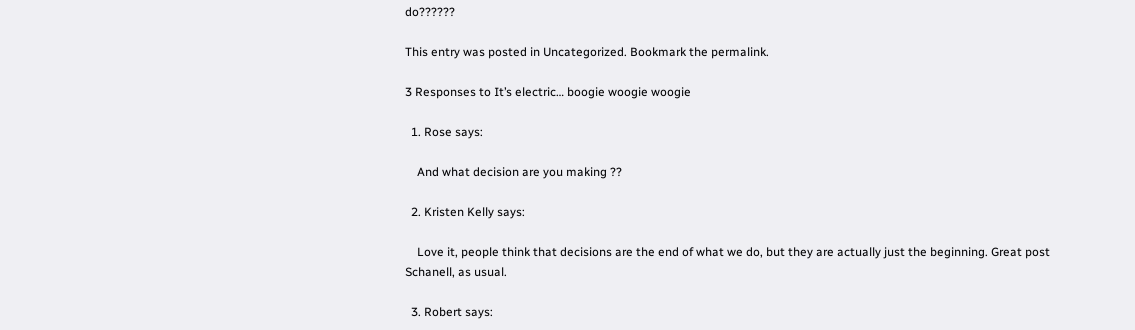do??????

This entry was posted in Uncategorized. Bookmark the permalink.

3 Responses to It’s electric… boogie woogie woogie

  1. Rose says:

    And what decision are you making ??

  2. Kristen Kelly says:

    Love it, people think that decisions are the end of what we do, but they are actually just the beginning. Great post Schanell, as usual.

  3. Robert says: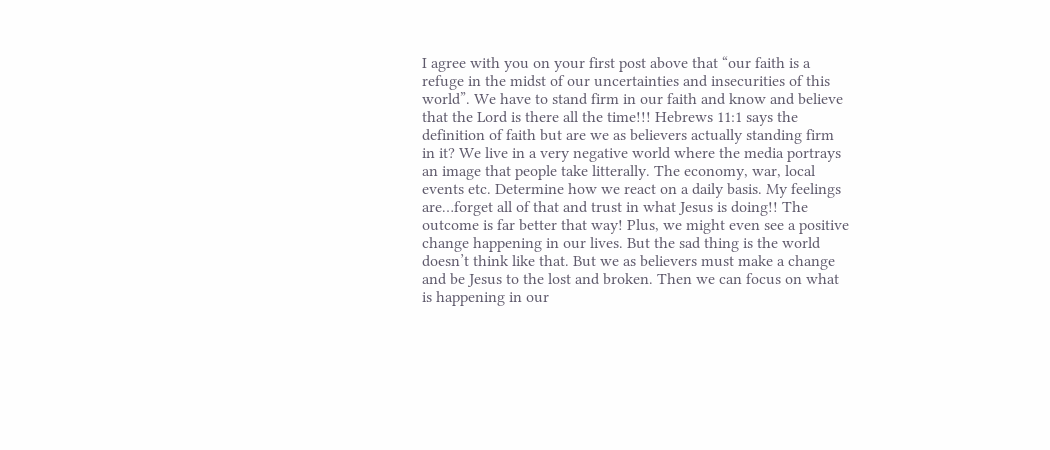I agree with you on your first post above that “our faith is a refuge in the midst of our uncertainties and insecurities of this world”. We have to stand firm in our faith and know and believe that the Lord is there all the time!!! Hebrews 11:1 says the definition of faith but are we as believers actually standing firm in it? We live in a very negative world where the media portrays an image that people take litterally. The economy, war, local events etc. Determine how we react on a daily basis. My feelings are…forget all of that and trust in what Jesus is doing!! The outcome is far better that way! Plus, we might even see a positive change happening in our lives. But the sad thing is the world doesn’t think like that. But we as believers must make a change and be Jesus to the lost and broken. Then we can focus on what is happening in our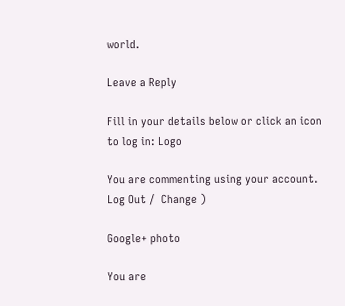world.

Leave a Reply

Fill in your details below or click an icon to log in: Logo

You are commenting using your account. Log Out /  Change )

Google+ photo

You are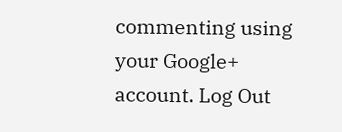commenting using your Google+ account. Log Out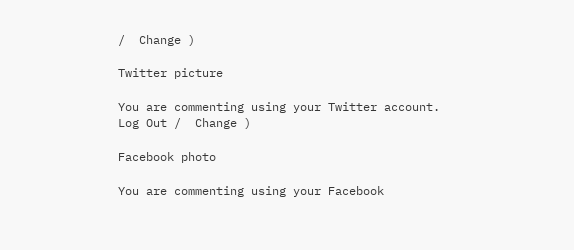/  Change )

Twitter picture

You are commenting using your Twitter account. Log Out /  Change )

Facebook photo

You are commenting using your Facebook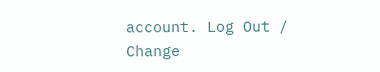account. Log Out /  Change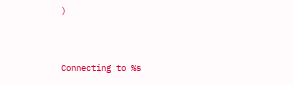)


Connecting to %s